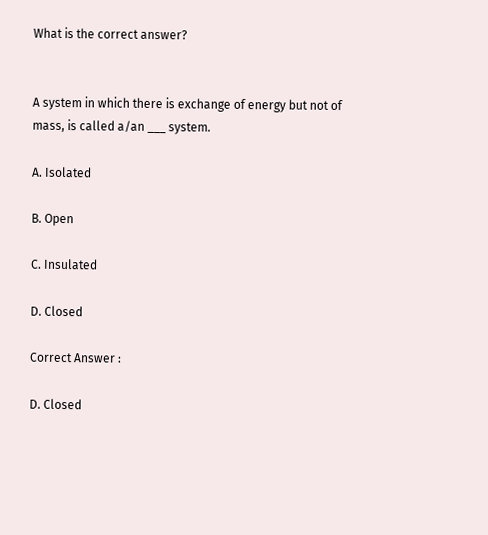What is the correct answer?


A system in which there is exchange of energy but not of mass, is called a/an ___ system.

A. Isolated

B. Open

C. Insulated

D. Closed

Correct Answer :

D. Closed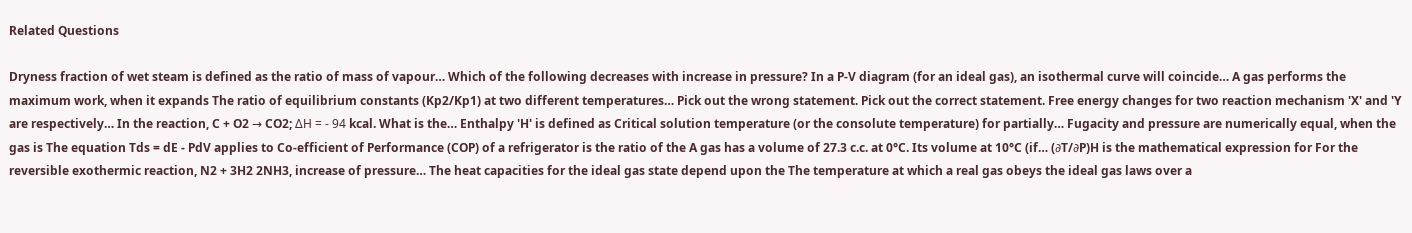Related Questions

Dryness fraction of wet steam is defined as the ratio of mass of vapour… Which of the following decreases with increase in pressure? In a P-V diagram (for an ideal gas), an isothermal curve will coincide… A gas performs the maximum work, when it expands The ratio of equilibrium constants (Kp2/Kp1) at two different temperatures… Pick out the wrong statement. Pick out the correct statement. Free energy changes for two reaction mechanism 'X' and 'Y are respectively… In the reaction, C + O2 → CO2; ΔH = - 94 kcal. What is the… Enthalpy 'H' is defined as Critical solution temperature (or the consolute temperature) for partially… Fugacity and pressure are numerically equal, when the gas is The equation Tds = dE - PdV applies to Co-efficient of Performance (COP) of a refrigerator is the ratio of the A gas has a volume of 27.3 c.c. at 0°C. Its volume at 10°C (if… (∂T/∂P)H is the mathematical expression for For the reversible exothermic reaction, N2 + 3H2 2NH3, increase of pressure… The heat capacities for the ideal gas state depend upon the The temperature at which a real gas obeys the ideal gas laws over a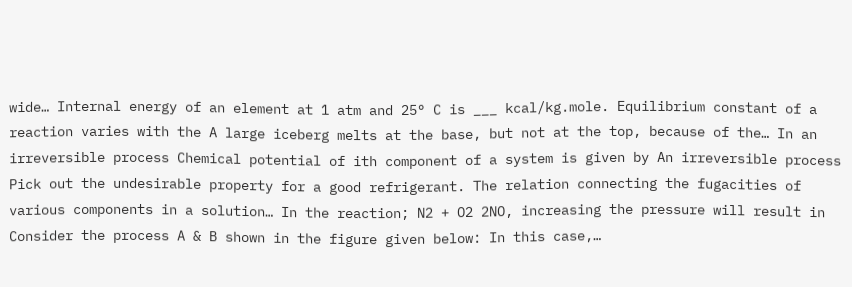wide… Internal energy of an element at 1 atm and 25° C is ___ kcal/kg.mole. Equilibrium constant of a reaction varies with the A large iceberg melts at the base, but not at the top, because of the… In an irreversible process Chemical potential of ith component of a system is given by An irreversible process Pick out the undesirable property for a good refrigerant. The relation connecting the fugacities of various components in a solution… In the reaction; N2 + O2 2NO, increasing the pressure will result in Consider the process A & B shown in the figure given below: In this case,…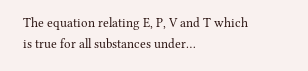The equation relating E, P, V and T which is true for all substances under…